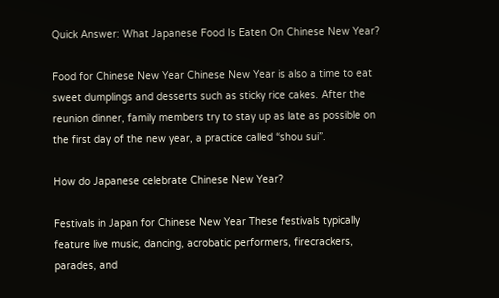Quick Answer: What Japanese Food Is Eaten On Chinese New Year?

Food for Chinese New Year Chinese New Year is also a time to eat sweet dumplings and desserts such as sticky rice cakes. After the reunion dinner, family members try to stay up as late as possible on the first day of the new year, a practice called “shou sui”.

How do Japanese celebrate Chinese New Year?

Festivals in Japan for Chinese New Year These festivals typically feature live music, dancing, acrobatic performers, firecrackers, parades, and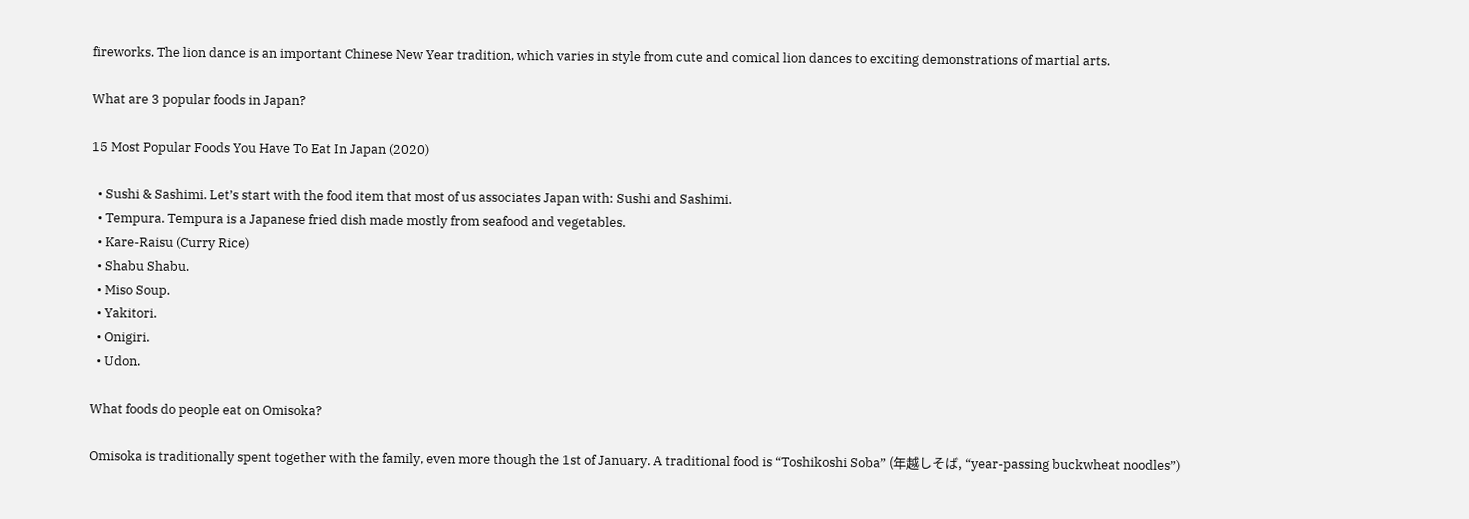fireworks. The lion dance is an important Chinese New Year tradition, which varies in style from cute and comical lion dances to exciting demonstrations of martial arts.

What are 3 popular foods in Japan?

15 Most Popular Foods You Have To Eat In Japan (2020)

  • Sushi & Sashimi. Let’s start with the food item that most of us associates Japan with: Sushi and Sashimi.
  • Tempura. Tempura is a Japanese fried dish made mostly from seafood and vegetables.
  • Kare-Raisu (Curry Rice)
  • Shabu Shabu.
  • Miso Soup.
  • Yakitori.
  • Onigiri.
  • Udon.

What foods do people eat on Omisoka?

Omisoka is traditionally spent together with the family, even more though the 1st of January. A traditional food is “Toshikoshi Soba” (年越しそば, “year-passing buckwheat noodles”)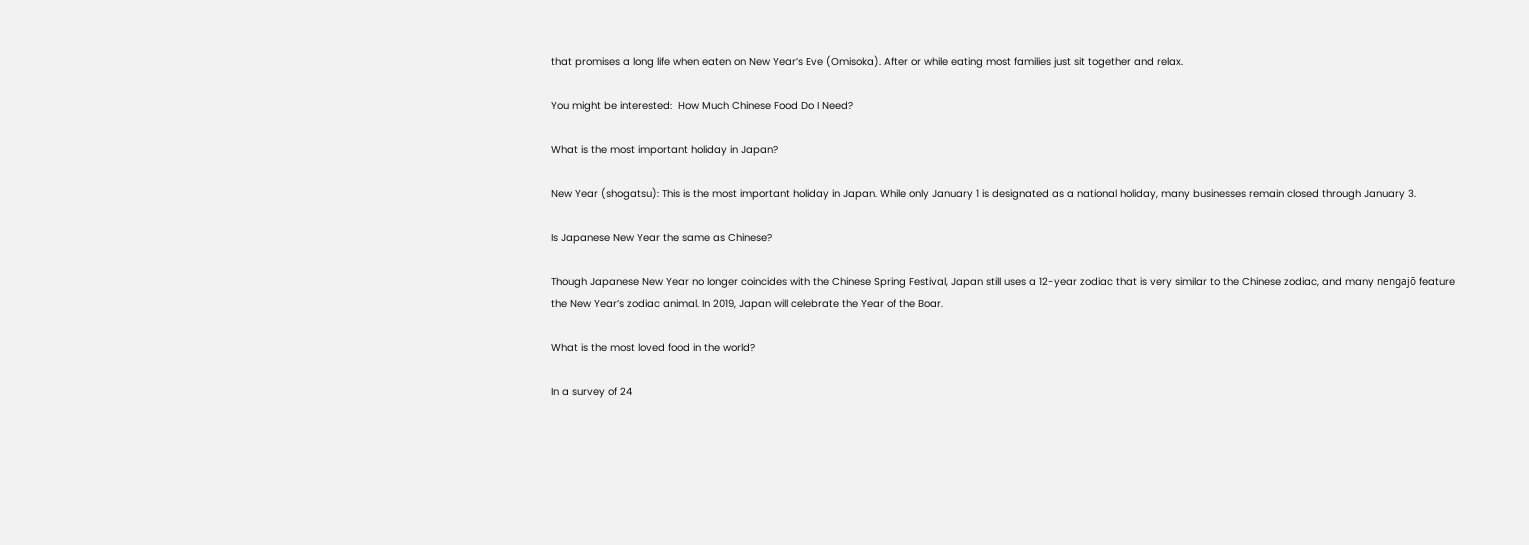that promises a long life when eaten on New Year’s Eve (Omisoka). After or while eating most families just sit together and relax.

You might be interested:  How Much Chinese Food Do I Need?

What is the most important holiday in Japan?

New Year (shogatsu): This is the most important holiday in Japan. While only January 1 is designated as a national holiday, many businesses remain closed through January 3.

Is Japanese New Year the same as Chinese?

Though Japanese New Year no longer coincides with the Chinese Spring Festival, Japan still uses a 12-year zodiac that is very similar to the Chinese zodiac, and many nengajō feature the New Year’s zodiac animal. In 2019, Japan will celebrate the Year of the Boar.

What is the most loved food in the world?

In a survey of 24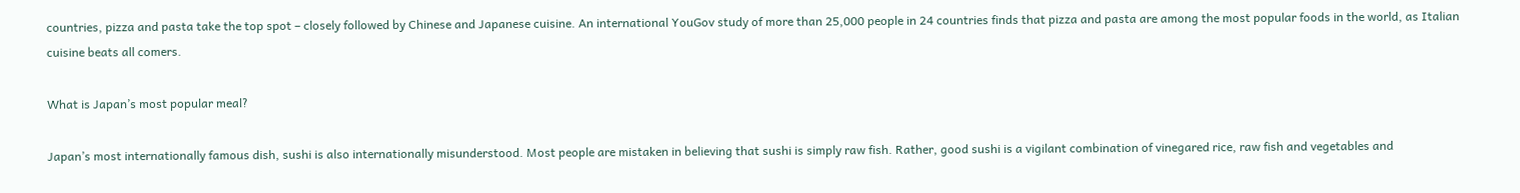countries, pizza and pasta take the top spot – closely followed by Chinese and Japanese cuisine. An international YouGov study of more than 25,000 people in 24 countries finds that pizza and pasta are among the most popular foods in the world, as Italian cuisine beats all comers.

What is Japan’s most popular meal?

Japan’s most internationally famous dish, sushi is also internationally misunderstood. Most people are mistaken in believing that sushi is simply raw fish. Rather, good sushi is a vigilant combination of vinegared rice, raw fish and vegetables and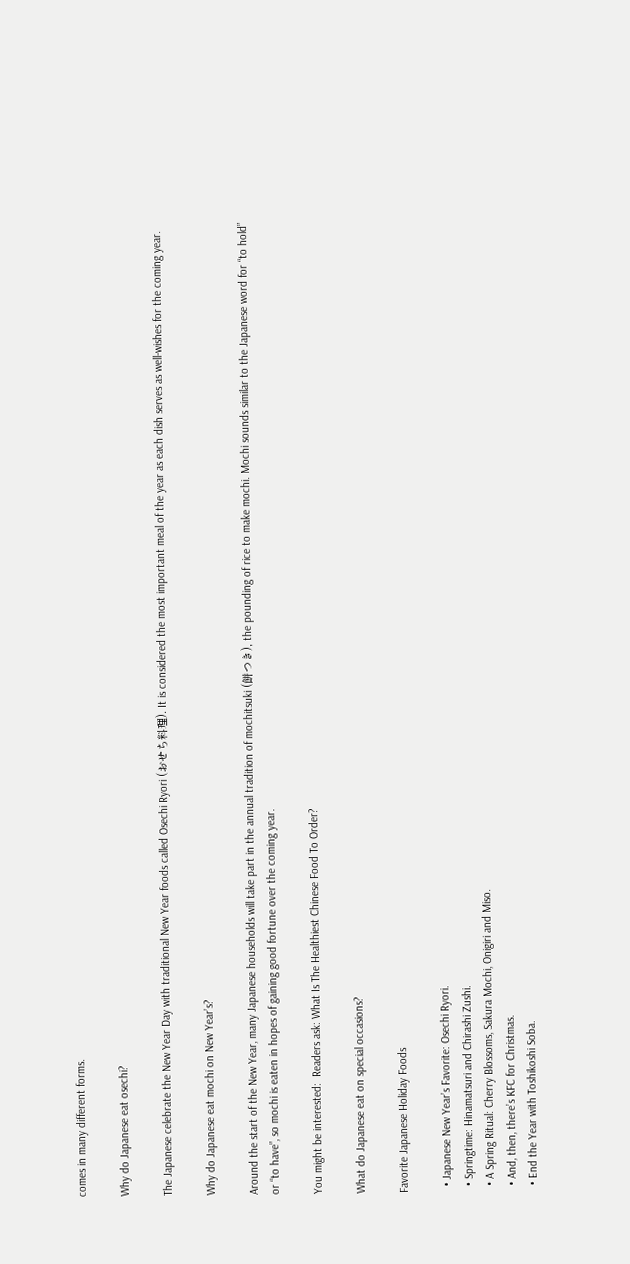comes in many different forms.

Why do Japanese eat osechi?

The Japanese celebrate the New Year Day with traditional New Year foods called Osechi Ryori (おせち料理). It is considered the most important meal of the year as each dish serves as well-wishes for the coming year.

Why do Japanese eat mochi on New Year’s?

Around the start of the New Year, many Japanese households will take part in the annual tradition of mochitsuki (餅つき), the pounding of rice to make mochi. Mochi sounds similar to the Japanese word for “to hold” or “to have”, so mochi is eaten in hopes of gaining good fortune over the coming year.

You might be interested:  Readers ask: What Is The Healthiest Chinese Food To Order?

What do Japanese eat on special occasions?

Favorite Japanese Holiday Foods

  • Japanese New Year’s Favorite: Osechi Ryori.
  • Springtime: Hinamatsuri and Chirashi Zushi.
  • A Spring Ritual: Cherry Blossoms, Sakura Mochi, Onigiri and Miso.
  • And, then, there’s KFC for Christmas.
  • End the Year with Toshikoshi Soba.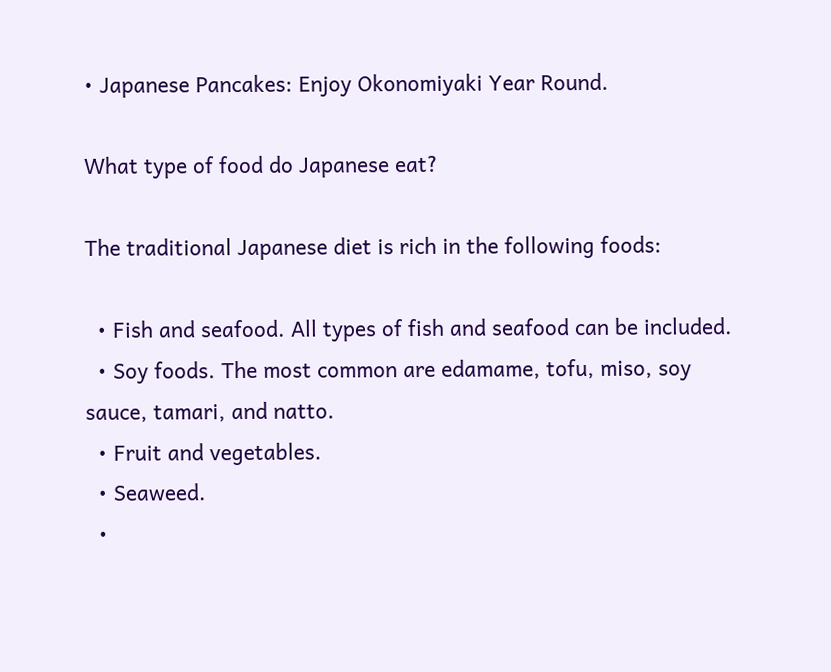• Japanese Pancakes: Enjoy Okonomiyaki Year Round.

What type of food do Japanese eat?

The traditional Japanese diet is rich in the following foods:

  • Fish and seafood. All types of fish and seafood can be included.
  • Soy foods. The most common are edamame, tofu, miso, soy sauce, tamari, and natto.
  • Fruit and vegetables.
  • Seaweed.
  •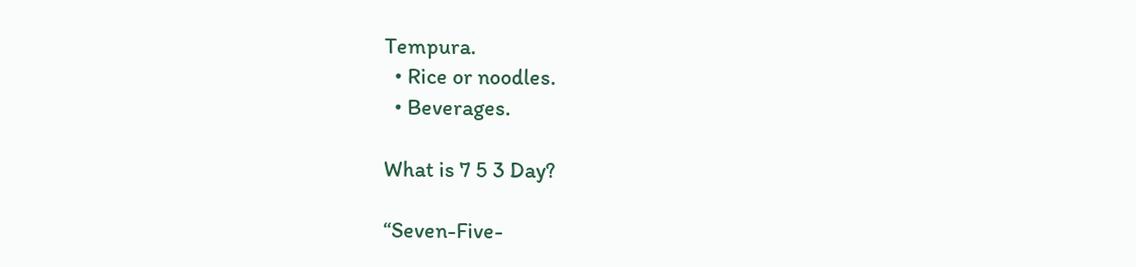Tempura.
  • Rice or noodles.
  • Beverages.

What is 7 5 3 Day?

“Seven-Five-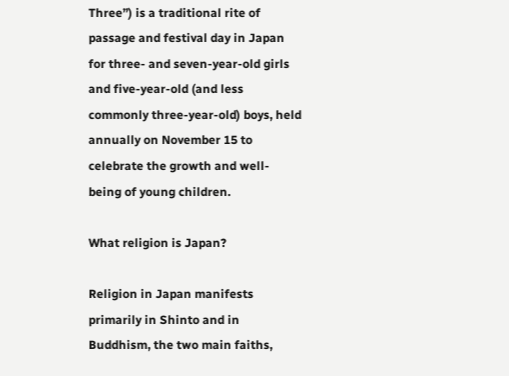Three”) is a traditional rite of passage and festival day in Japan for three- and seven-year-old girls and five-year-old (and less commonly three-year-old) boys, held annually on November 15 to celebrate the growth and well-being of young children.

What religion is Japan?

Religion in Japan manifests primarily in Shinto and in Buddhism, the two main faiths,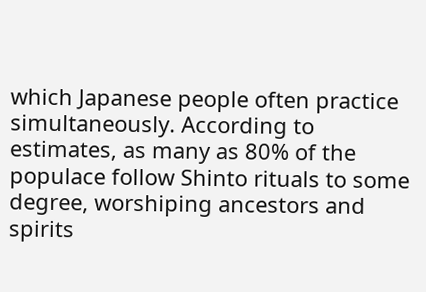which Japanese people often practice simultaneously. According to estimates, as many as 80% of the populace follow Shinto rituals to some degree, worshiping ancestors and spirits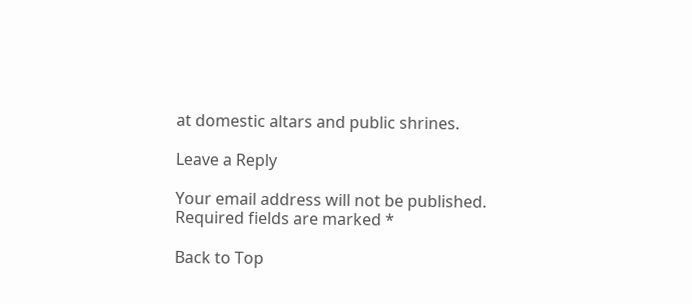at domestic altars and public shrines.

Leave a Reply

Your email address will not be published. Required fields are marked *

Back to Top